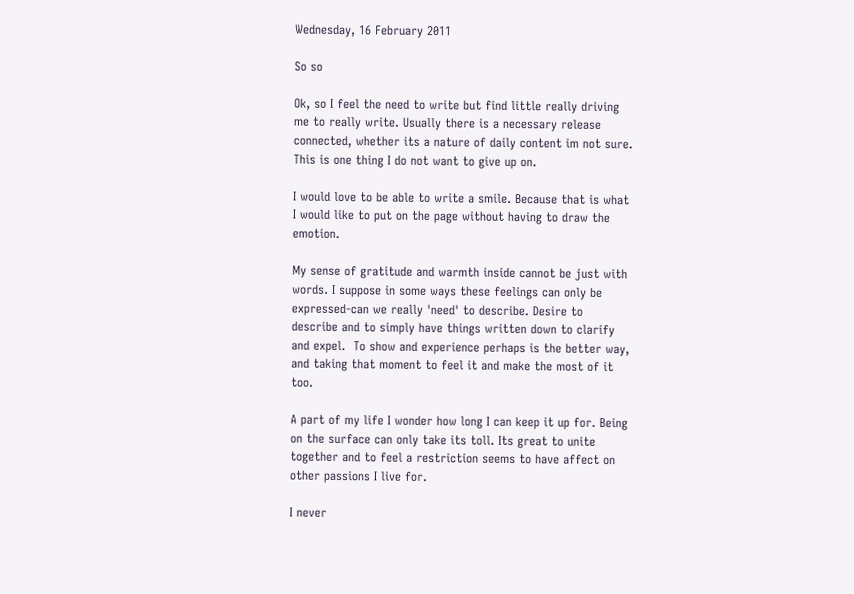Wednesday, 16 February 2011

So so

Ok, so I feel the need to write but find little really driving me to really write. Usually there is a necessary release connected, whether its a nature of daily content im not sure. This is one thing I do not want to give up on.

I would love to be able to write a smile. Because that is what I would like to put on the page without having to draw the emotion.

My sense of gratitude and warmth inside cannot be just with words. I suppose in some ways these feelings can only be expressed-can we really 'need' to describe. Desire to describe and to simply have things written down to clarify and expel.  To show and experience perhaps is the better way, and taking that moment to feel it and make the most of it too.

A part of my life I wonder how long I can keep it up for. Being on the surface can only take its toll. Its great to unite together and to feel a restriction seems to have affect on other passions I live for.

I never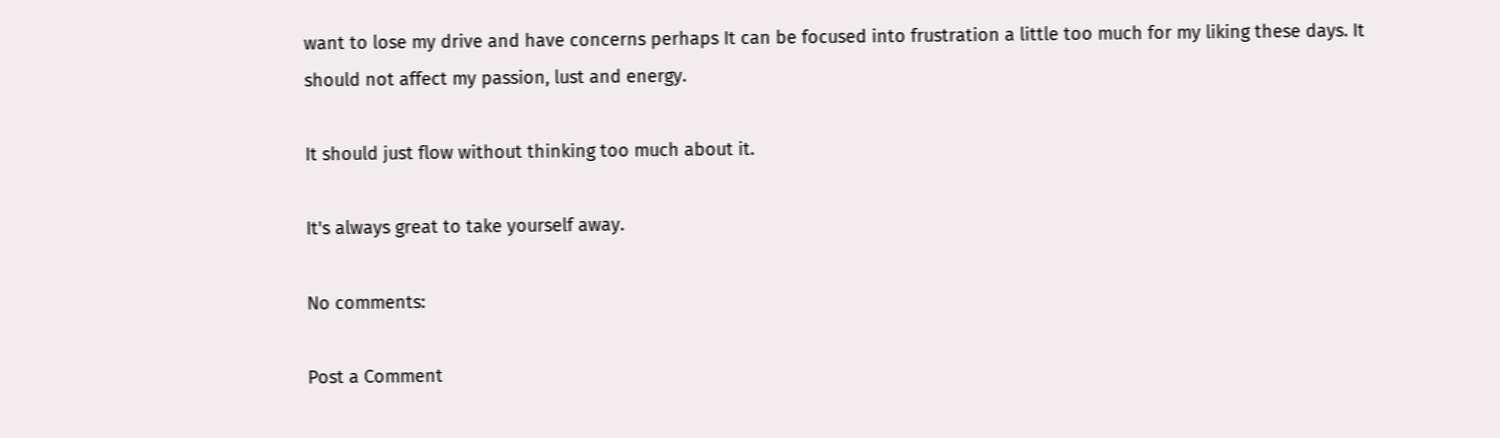want to lose my drive and have concerns perhaps It can be focused into frustration a little too much for my liking these days. It should not affect my passion, lust and energy.

It should just flow without thinking too much about it.

It's always great to take yourself away.

No comments:

Post a Comment